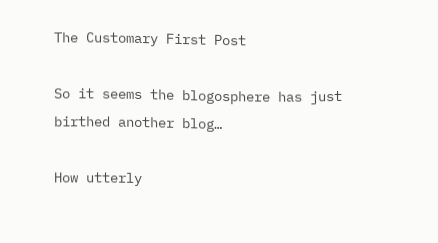The Customary First Post

So it seems the blogosphere has just birthed another blog…

How utterly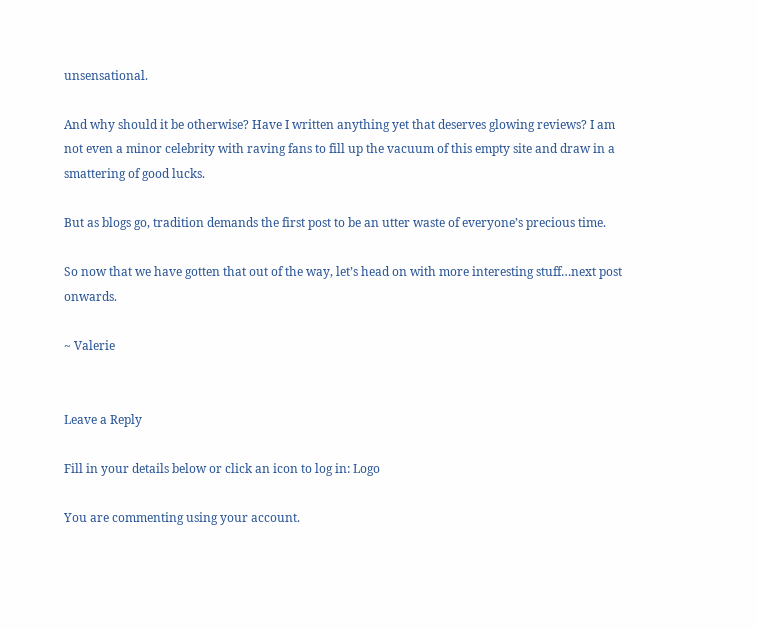unsensational.

And why should it be otherwise? Have I written anything yet that deserves glowing reviews? I am not even a minor celebrity with raving fans to fill up the vacuum of this empty site and draw in a smattering of good lucks.

But as blogs go, tradition demands the first post to be an utter waste of everyone’s precious time.

So now that we have gotten that out of the way, let’s head on with more interesting stuff…next post onwards.

~ Valerie


Leave a Reply

Fill in your details below or click an icon to log in: Logo

You are commenting using your account.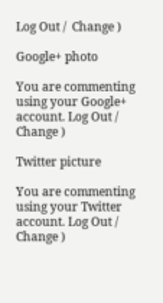Log Out /  Change )

Google+ photo

You are commenting using your Google+ account. Log Out /  Change )

Twitter picture

You are commenting using your Twitter account. Log Out /  Change )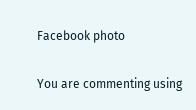Facebook photo

You are commenting using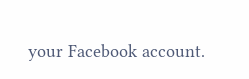your Facebook account.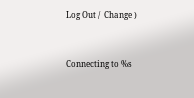Log Out /  Change )


Connecting to %s